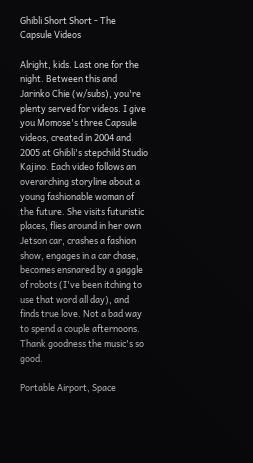Ghibli Short Short - The Capsule Videos

Alright, kids. Last one for the night. Between this and Jarinko Chie (w/subs), you're plenty served for videos. I give you Momose's three Capsule videos, created in 2004 and 2005 at Ghibli's stepchild Studio Kajino. Each video follows an overarching storyline about a young fashionable woman of the future. She visits futuristic places, flies around in her own Jetson car, crashes a fashion show, engages in a car chase, becomes ensnared by a gaggle of robots (I've been itching to use that word all day), and finds true love. Not a bad way to spend a couple afternoons. Thank goodness the music's so good.

Portable Airport, Space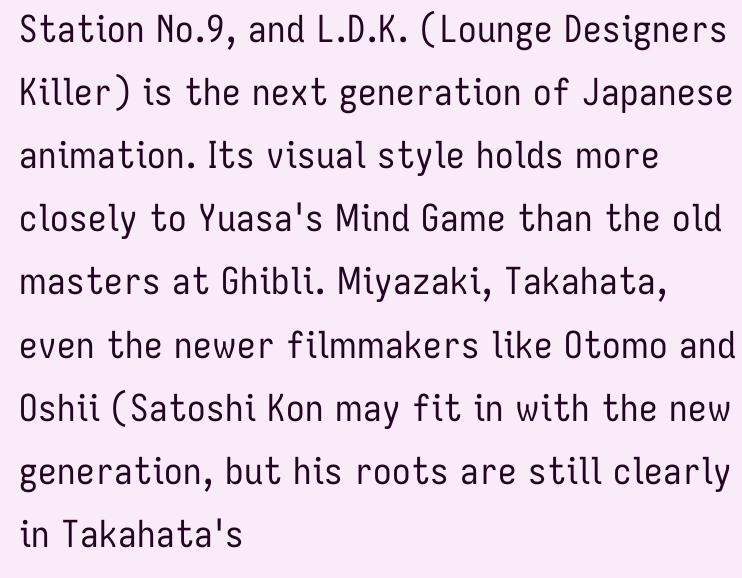Station No.9, and L.D.K. (Lounge Designers Killer) is the next generation of Japanese animation. Its visual style holds more closely to Yuasa's Mind Game than the old masters at Ghibli. Miyazaki, Takahata, even the newer filmmakers like Otomo and Oshii (Satoshi Kon may fit in with the new generation, but his roots are still clearly in Takahata's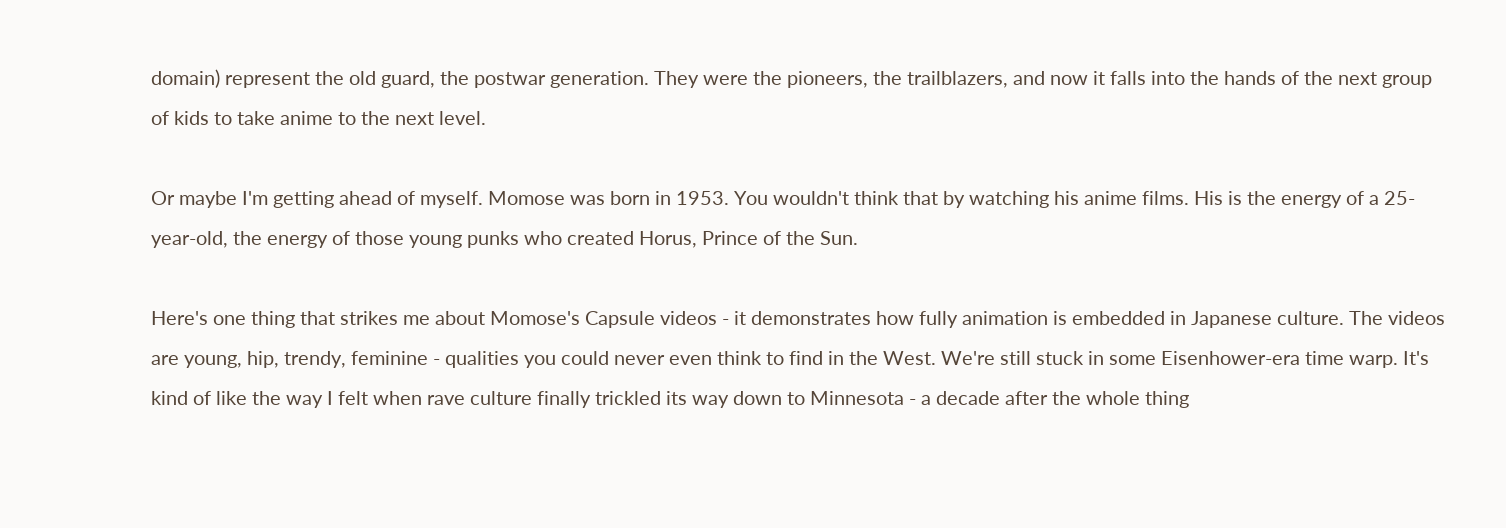domain) represent the old guard, the postwar generation. They were the pioneers, the trailblazers, and now it falls into the hands of the next group of kids to take anime to the next level.

Or maybe I'm getting ahead of myself. Momose was born in 1953. You wouldn't think that by watching his anime films. His is the energy of a 25-year-old, the energy of those young punks who created Horus, Prince of the Sun.

Here's one thing that strikes me about Momose's Capsule videos - it demonstrates how fully animation is embedded in Japanese culture. The videos are young, hip, trendy, feminine - qualities you could never even think to find in the West. We're still stuck in some Eisenhower-era time warp. It's kind of like the way I felt when rave culture finally trickled its way down to Minnesota - a decade after the whole thing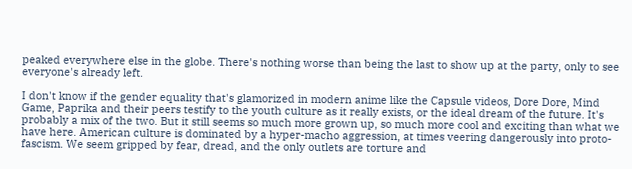peaked everywhere else in the globe. There's nothing worse than being the last to show up at the party, only to see everyone's already left.

I don't know if the gender equality that's glamorized in modern anime like the Capsule videos, Dore Dore, Mind Game, Paprika and their peers testify to the youth culture as it really exists, or the ideal dream of the future. It's probably a mix of the two. But it still seems so much more grown up, so much more cool and exciting than what we have here. American culture is dominated by a hyper-macho aggression, at times veering dangerously into proto-fascism. We seem gripped by fear, dread, and the only outlets are torture and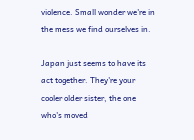violence. Small wonder we're in the mess we find ourselves in.

Japan just seems to have its act together. They're your cooler older sister, the one who's moved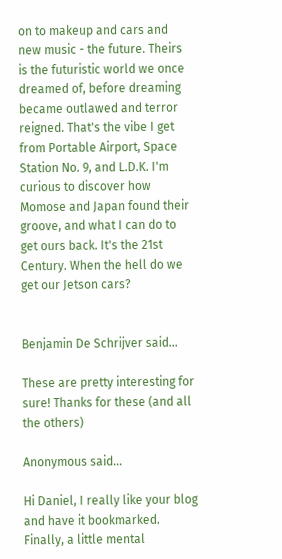on to makeup and cars and new music - the future. Theirs is the futuristic world we once dreamed of, before dreaming became outlawed and terror reigned. That's the vibe I get from Portable Airport, Space Station No. 9, and L.D.K. I'm curious to discover how Momose and Japan found their groove, and what I can do to get ours back. It's the 21st Century. When the hell do we get our Jetson cars?


Benjamin De Schrijver said...

These are pretty interesting for sure! Thanks for these (and all the others)

Anonymous said...

Hi Daniel, I really like your blog and have it bookmarked. Finally, a little mental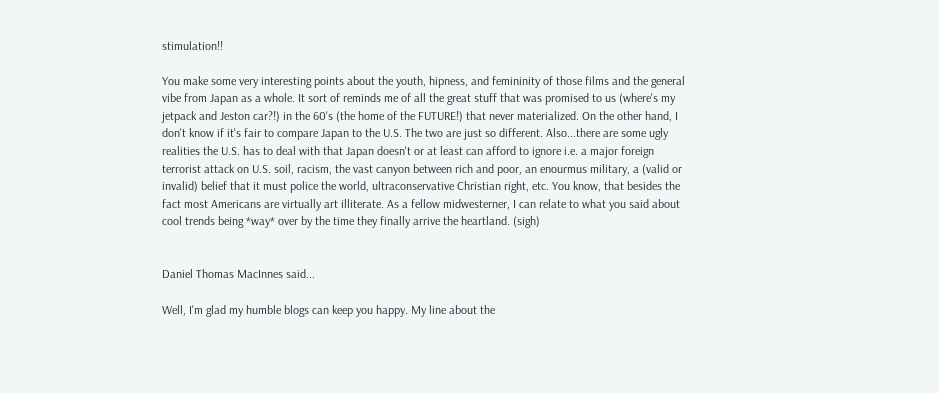stimulation!!

You make some very interesting points about the youth, hipness, and femininity of those films and the general vibe from Japan as a whole. It sort of reminds me of all the great stuff that was promised to us (where's my jetpack and Jeston car?!) in the 60's (the home of the FUTURE!) that never materialized. On the other hand, I don't know if it's fair to compare Japan to the U.S. The two are just so different. Also...there are some ugly realities the U.S. has to deal with that Japan doesn't or at least can afford to ignore i.e. a major foreign terrorist attack on U.S. soil, racism, the vast canyon between rich and poor, an enourmus military, a (valid or invalid) belief that it must police the world, ultraconservative Christian right, etc. You know, that besides the fact most Americans are virtually art illiterate. As a fellow midwesterner, I can relate to what you said about cool trends being *way* over by the time they finally arrive the heartland. (sigh)


Daniel Thomas MacInnes said...

Well, I'm glad my humble blogs can keep you happy. My line about the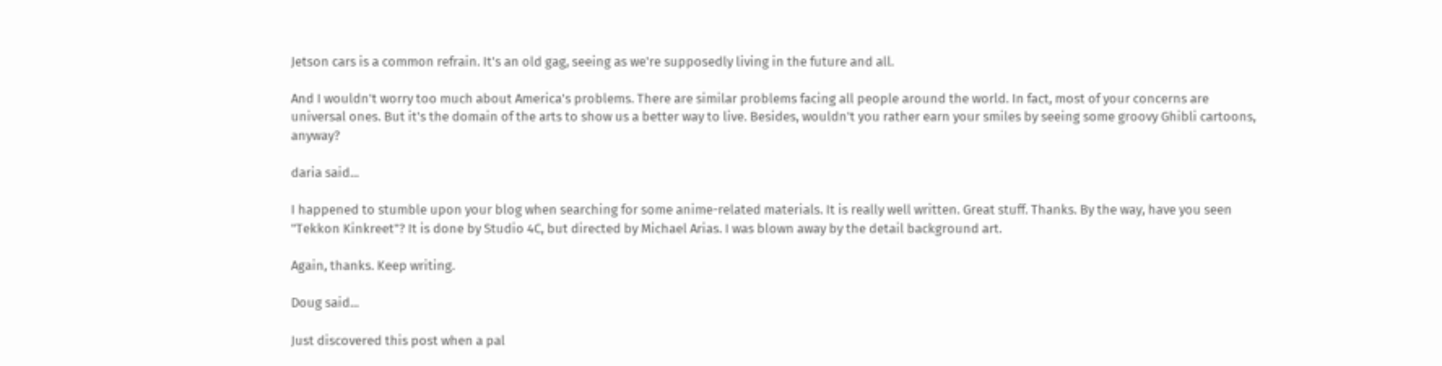Jetson cars is a common refrain. It's an old gag, seeing as we're supposedly living in the future and all.

And I wouldn't worry too much about America's problems. There are similar problems facing all people around the world. In fact, most of your concerns are universal ones. But it's the domain of the arts to show us a better way to live. Besides, wouldn't you rather earn your smiles by seeing some groovy Ghibli cartoons, anyway?

daria said...

I happened to stumble upon your blog when searching for some anime-related materials. It is really well written. Great stuff. Thanks. By the way, have you seen "Tekkon Kinkreet"? It is done by Studio 4C, but directed by Michael Arias. I was blown away by the detail background art.

Again, thanks. Keep writing.

Doug said...

Just discovered this post when a pal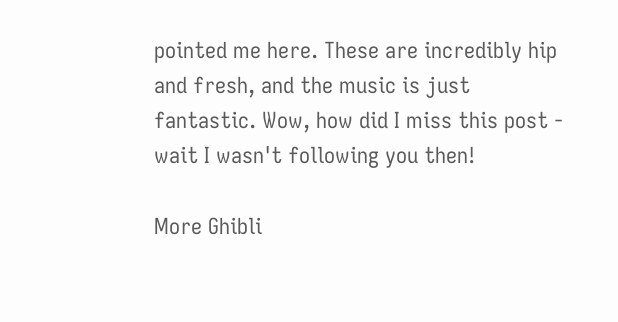pointed me here. These are incredibly hip and fresh, and the music is just fantastic. Wow, how did I miss this post - wait I wasn't following you then!

More Ghibli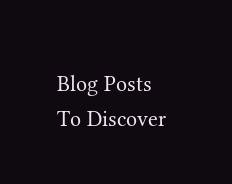Blog Posts To Discover